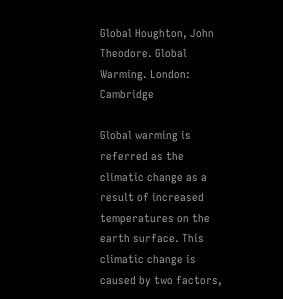Global Houghton, John Theodore. Global Warming. London: Cambridge

Global warming is referred as the climatic change as a result of increased temperatures on the earth surface. This climatic change is caused by two factors,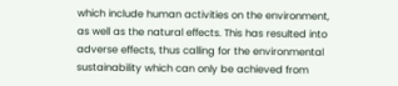which include human activities on the environment, as well as the natural effects. This has resulted into adverse effects, thus calling for the environmental sustainability which can only be achieved from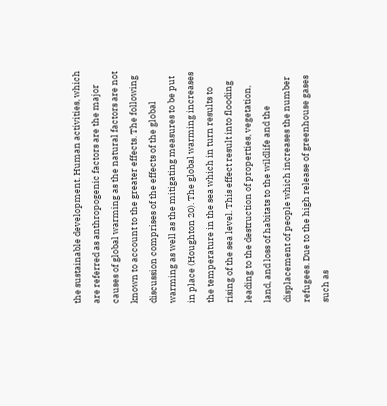the sustainable development. Human activities, which are referred as anthropogenic factors are the major causes of global warming as the natural factors are not known to account to the greater effects. The following discussion comprises of the effects of the global warming as well as the mitigating measures to be put in place (Houghton 20). The global warming increases the temperature in the sea which in turn results to rising of the sea level. This effect result into flooding leading to the destruction of properties, vegetation, land, and loss of habitats to the wildlife and the displacement of people which increases the number refugees. Due to the high release of greenhouse gases such as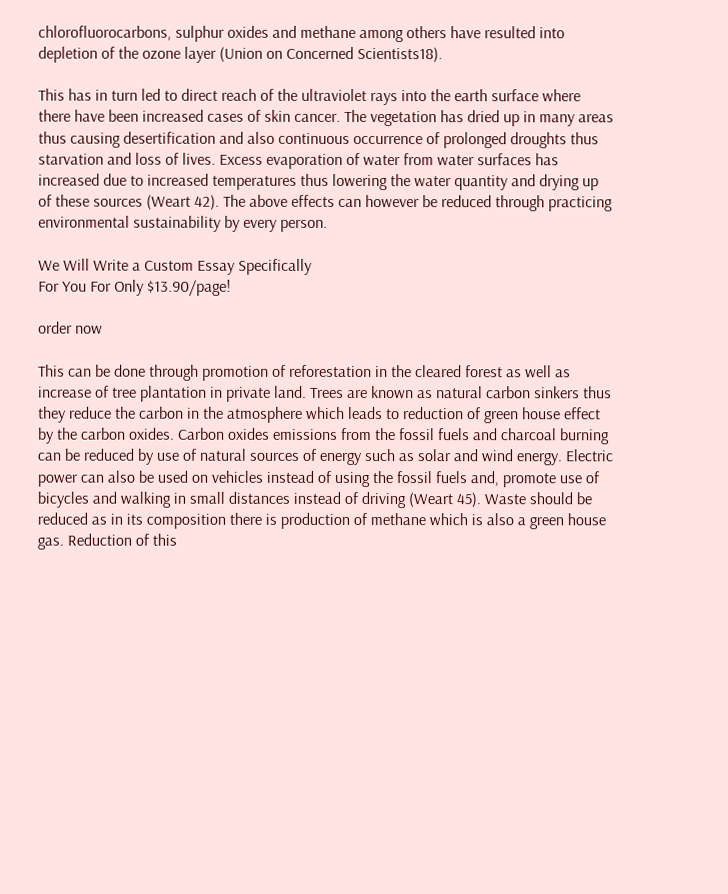chlorofluorocarbons, sulphur oxides and methane among others have resulted into depletion of the ozone layer (Union on Concerned Scientists18).

This has in turn led to direct reach of the ultraviolet rays into the earth surface where there have been increased cases of skin cancer. The vegetation has dried up in many areas thus causing desertification and also continuous occurrence of prolonged droughts thus starvation and loss of lives. Excess evaporation of water from water surfaces has increased due to increased temperatures thus lowering the water quantity and drying up of these sources (Weart 42). The above effects can however be reduced through practicing environmental sustainability by every person.

We Will Write a Custom Essay Specifically
For You For Only $13.90/page!

order now

This can be done through promotion of reforestation in the cleared forest as well as increase of tree plantation in private land. Trees are known as natural carbon sinkers thus they reduce the carbon in the atmosphere which leads to reduction of green house effect by the carbon oxides. Carbon oxides emissions from the fossil fuels and charcoal burning can be reduced by use of natural sources of energy such as solar and wind energy. Electric power can also be used on vehicles instead of using the fossil fuels and, promote use of bicycles and walking in small distances instead of driving (Weart 45). Waste should be reduced as in its composition there is production of methane which is also a green house gas. Reduction of this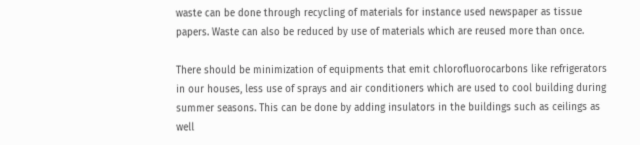waste can be done through recycling of materials for instance used newspaper as tissue papers. Waste can also be reduced by use of materials which are reused more than once.

There should be minimization of equipments that emit chlorofluorocarbons like refrigerators in our houses, less use of sprays and air conditioners which are used to cool building during summer seasons. This can be done by adding insulators in the buildings such as ceilings as well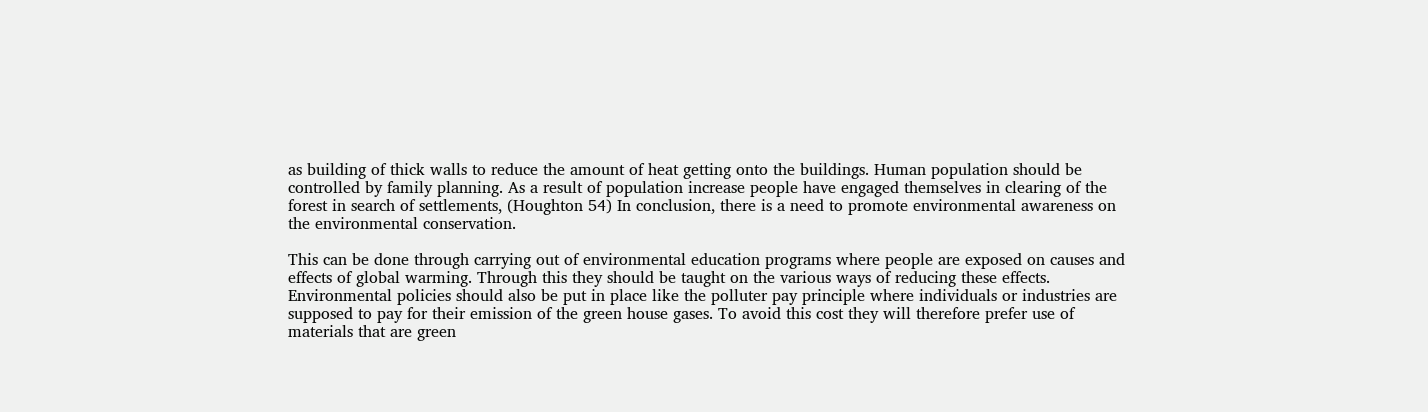as building of thick walls to reduce the amount of heat getting onto the buildings. Human population should be controlled by family planning. As a result of population increase people have engaged themselves in clearing of the forest in search of settlements, (Houghton 54) In conclusion, there is a need to promote environmental awareness on the environmental conservation.

This can be done through carrying out of environmental education programs where people are exposed on causes and effects of global warming. Through this they should be taught on the various ways of reducing these effects. Environmental policies should also be put in place like the polluter pay principle where individuals or industries are supposed to pay for their emission of the green house gases. To avoid this cost they will therefore prefer use of materials that are green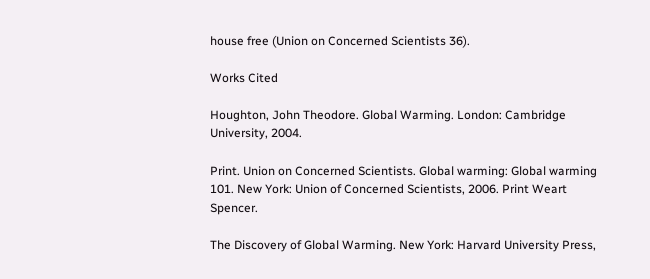house free (Union on Concerned Scientists 36).

Works Cited

Houghton, John Theodore. Global Warming. London: Cambridge University, 2004.

Print. Union on Concerned Scientists. Global warming: Global warming 101. New York: Union of Concerned Scientists, 2006. Print Weart Spencer.

The Discovery of Global Warming. New York: Harvard University Press,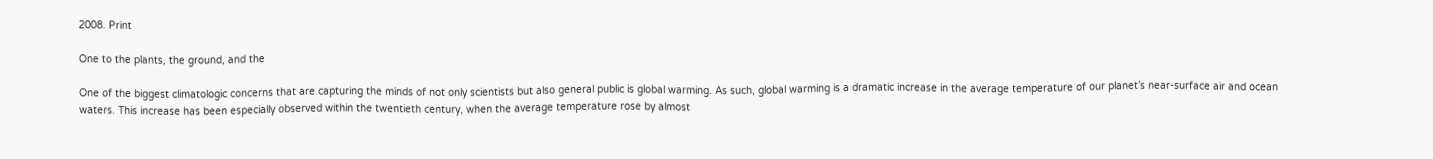2008. Print

One to the plants, the ground, and the

One of the biggest climatologic concerns that are capturing the minds of not only scientists but also general public is global warming. As such, global warming is a dramatic increase in the average temperature of our planet’s near-surface air and ocean waters. This increase has been especially observed within the twentieth century, when the average temperature rose by almost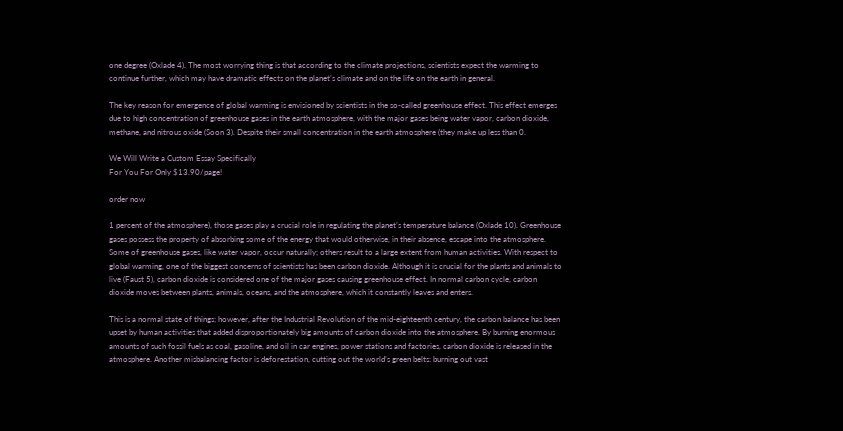one degree (Oxlade 4). The most worrying thing is that according to the climate projections, scientists expect the warming to continue further, which may have dramatic effects on the planet’s climate and on the life on the earth in general.

The key reason for emergence of global warming is envisioned by scientists in the so-called greenhouse effect. This effect emerges due to high concentration of greenhouse gases in the earth atmosphere, with the major gases being water vapor, carbon dioxide, methane, and nitrous oxide (Soon 3). Despite their small concentration in the earth atmosphere (they make up less than 0.

We Will Write a Custom Essay Specifically
For You For Only $13.90/page!

order now

1 percent of the atmosphere), those gases play a crucial role in regulating the planet’s temperature balance (Oxlade 10). Greenhouse gases possess the property of absorbing some of the energy that would otherwise, in their absence, escape into the atmosphere. Some of greenhouse gases, like water vapor, occur naturally; others result to a large extent from human activities. With respect to global warming, one of the biggest concerns of scientists has been carbon dioxide. Although it is crucial for the plants and animals to live (Faust 5), carbon dioxide is considered one of the major gases causing greenhouse effect. In normal carbon cycle, carbon dioxide moves between plants, animals, oceans, and the atmosphere, which it constantly leaves and enters.

This is a normal state of things; however, after the Industrial Revolution of the mid-eighteenth century, the carbon balance has been upset by human activities that added disproportionately big amounts of carbon dioxide into the atmosphere. By burning enormous amounts of such fossil fuels as coal, gasoline, and oil in car engines, power stations and factories, carbon dioxide is released in the atmosphere. Another misbalancing factor is deforestation, cutting out the world’s green belts: burning out vast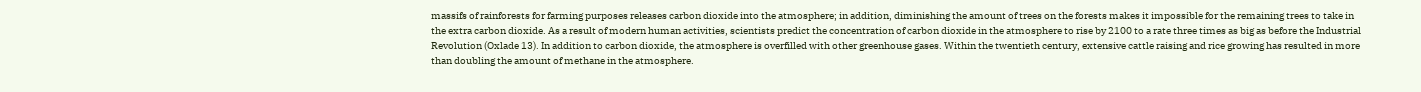massifs of rainforests for farming purposes releases carbon dioxide into the atmosphere; in addition, diminishing the amount of trees on the forests makes it impossible for the remaining trees to take in the extra carbon dioxide. As a result of modern human activities, scientists predict the concentration of carbon dioxide in the atmosphere to rise by 2100 to a rate three times as big as before the Industrial Revolution (Oxlade 13). In addition to carbon dioxide, the atmosphere is overfilled with other greenhouse gases. Within the twentieth century, extensive cattle raising and rice growing has resulted in more than doubling the amount of methane in the atmosphere.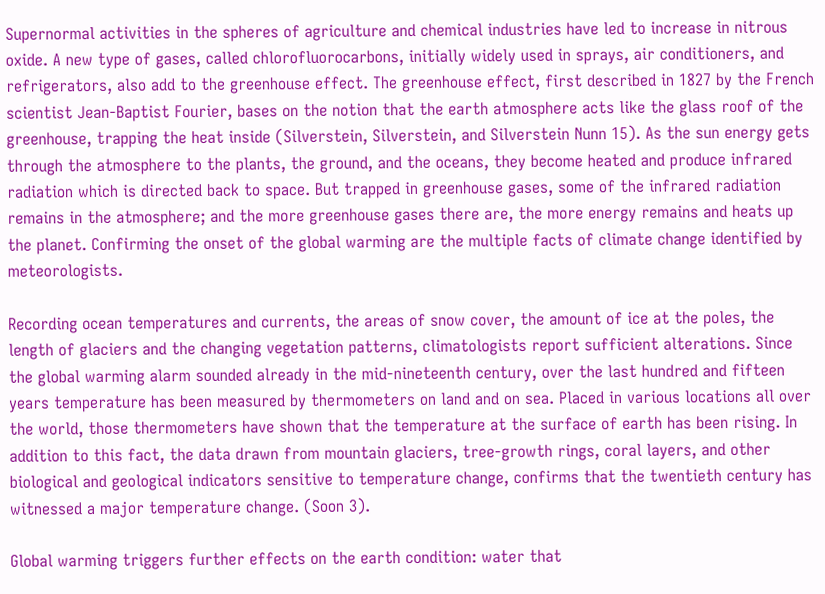Supernormal activities in the spheres of agriculture and chemical industries have led to increase in nitrous oxide. A new type of gases, called chlorofluorocarbons, initially widely used in sprays, air conditioners, and refrigerators, also add to the greenhouse effect. The greenhouse effect, first described in 1827 by the French scientist Jean-Baptist Fourier, bases on the notion that the earth atmosphere acts like the glass roof of the greenhouse, trapping the heat inside (Silverstein, Silverstein, and Silverstein Nunn 15). As the sun energy gets through the atmosphere to the plants, the ground, and the oceans, they become heated and produce infrared radiation which is directed back to space. But trapped in greenhouse gases, some of the infrared radiation remains in the atmosphere; and the more greenhouse gases there are, the more energy remains and heats up the planet. Confirming the onset of the global warming are the multiple facts of climate change identified by meteorologists.

Recording ocean temperatures and currents, the areas of snow cover, the amount of ice at the poles, the length of glaciers and the changing vegetation patterns, climatologists report sufficient alterations. Since the global warming alarm sounded already in the mid-nineteenth century, over the last hundred and fifteen years temperature has been measured by thermometers on land and on sea. Placed in various locations all over the world, those thermometers have shown that the temperature at the surface of earth has been rising. In addition to this fact, the data drawn from mountain glaciers, tree-growth rings, coral layers, and other biological and geological indicators sensitive to temperature change, confirms that the twentieth century has witnessed a major temperature change. (Soon 3).

Global warming triggers further effects on the earth condition: water that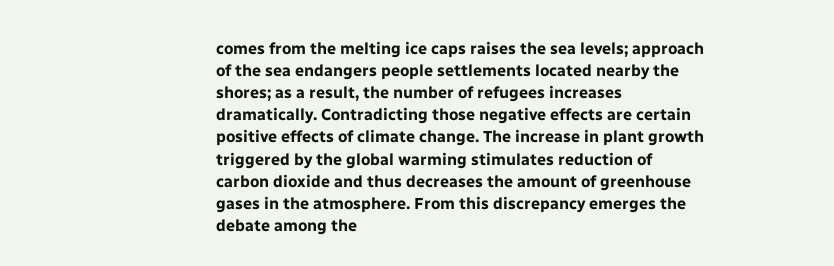comes from the melting ice caps raises the sea levels; approach of the sea endangers people settlements located nearby the shores; as a result, the number of refugees increases dramatically. Contradicting those negative effects are certain positive effects of climate change. The increase in plant growth triggered by the global warming stimulates reduction of carbon dioxide and thus decreases the amount of greenhouse gases in the atmosphere. From this discrepancy emerges the debate among the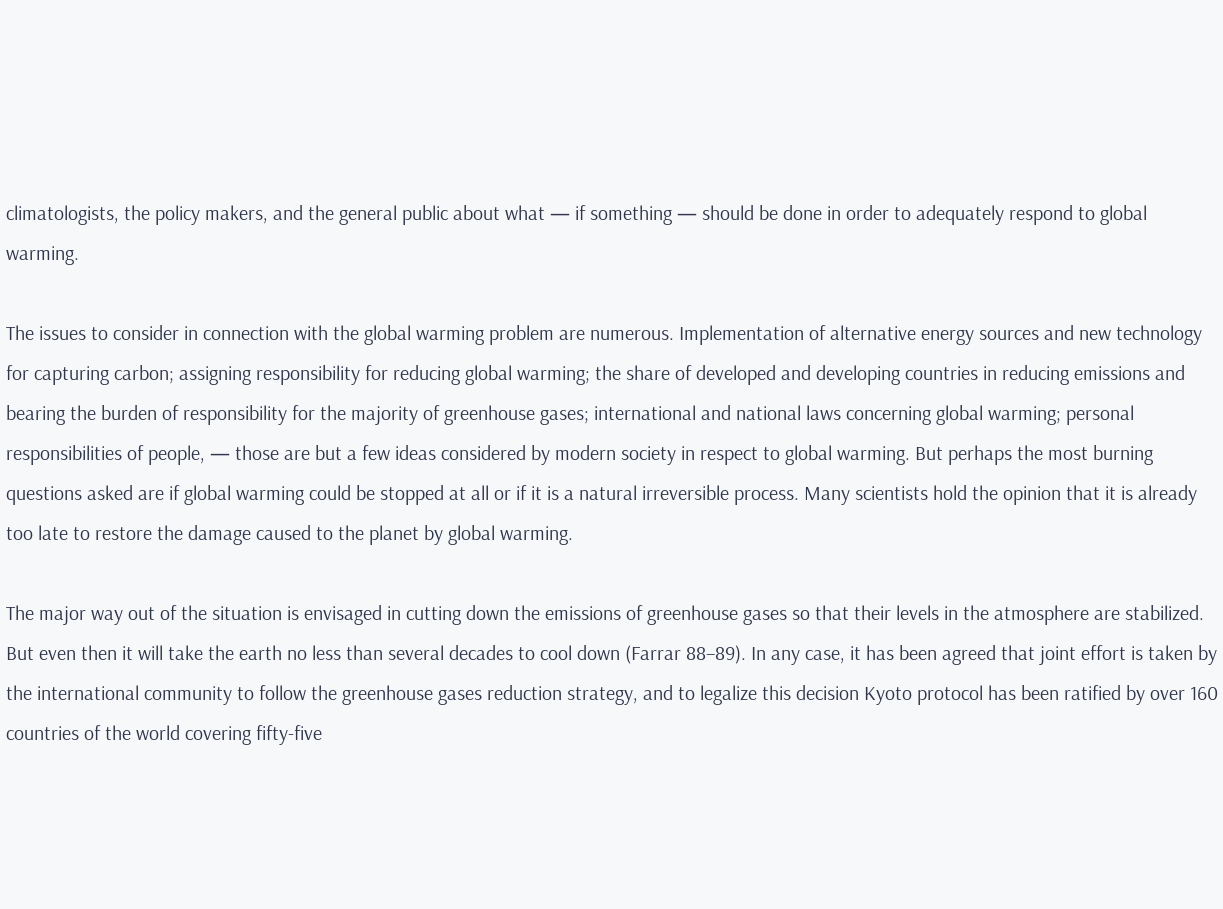climatologists, the policy makers, and the general public about what — if something — should be done in order to adequately respond to global warming.

The issues to consider in connection with the global warming problem are numerous. Implementation of alternative energy sources and new technology for capturing carbon; assigning responsibility for reducing global warming; the share of developed and developing countries in reducing emissions and bearing the burden of responsibility for the majority of greenhouse gases; international and national laws concerning global warming; personal responsibilities of people, — those are but a few ideas considered by modern society in respect to global warming. But perhaps the most burning questions asked are if global warming could be stopped at all or if it is a natural irreversible process. Many scientists hold the opinion that it is already too late to restore the damage caused to the planet by global warming.

The major way out of the situation is envisaged in cutting down the emissions of greenhouse gases so that their levels in the atmosphere are stabilized. But even then it will take the earth no less than several decades to cool down (Farrar 88–89). In any case, it has been agreed that joint effort is taken by the international community to follow the greenhouse gases reduction strategy, and to legalize this decision Kyoto protocol has been ratified by over 160 countries of the world covering fifty-five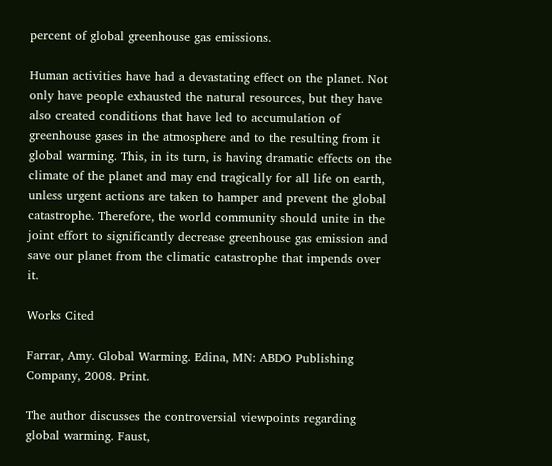percent of global greenhouse gas emissions.

Human activities have had a devastating effect on the planet. Not only have people exhausted the natural resources, but they have also created conditions that have led to accumulation of greenhouse gases in the atmosphere and to the resulting from it global warming. This, in its turn, is having dramatic effects on the climate of the planet and may end tragically for all life on earth, unless urgent actions are taken to hamper and prevent the global catastrophe. Therefore, the world community should unite in the joint effort to significantly decrease greenhouse gas emission and save our planet from the climatic catastrophe that impends over it.

Works Cited

Farrar, Amy. Global Warming. Edina, MN: ABDO Publishing Company, 2008. Print.

The author discusses the controversial viewpoints regarding global warming. Faust,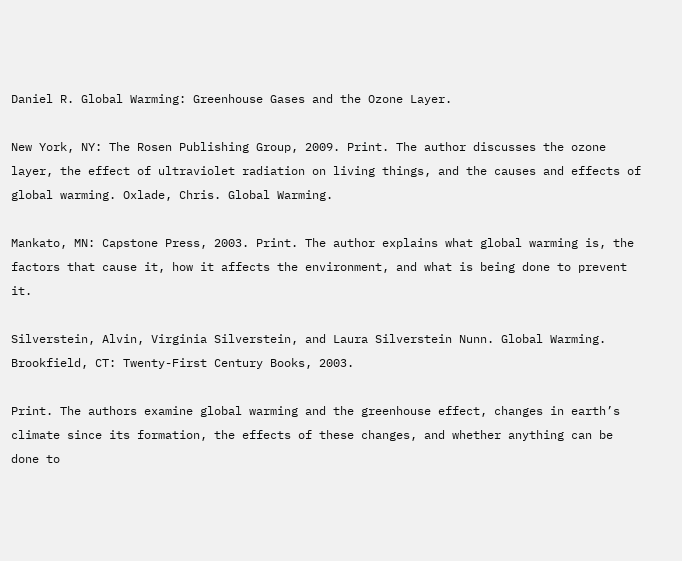Daniel R. Global Warming: Greenhouse Gases and the Ozone Layer.

New York, NY: The Rosen Publishing Group, 2009. Print. The author discusses the ozone layer, the effect of ultraviolet radiation on living things, and the causes and effects of global warming. Oxlade, Chris. Global Warming.

Mankato, MN: Capstone Press, 2003. Print. The author explains what global warming is, the factors that cause it, how it affects the environment, and what is being done to prevent it.

Silverstein, Alvin, Virginia Silverstein, and Laura Silverstein Nunn. Global Warming. Brookfield, CT: Twenty-First Century Books, 2003.

Print. The authors examine global warming and the greenhouse effect, changes in earth’s climate since its formation, the effects of these changes, and whether anything can be done to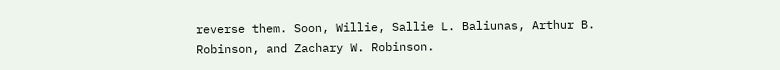reverse them. Soon, Willie, Sallie L. Baliunas, Arthur B. Robinson, and Zachary W. Robinson.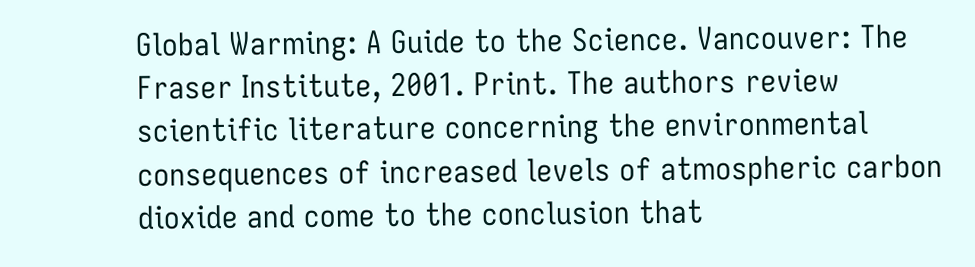Global Warming: A Guide to the Science. Vancouver: The Fraser Institute, 2001. Print. The authors review scientific literature concerning the environmental consequences of increased levels of atmospheric carbon dioxide and come to the conclusion that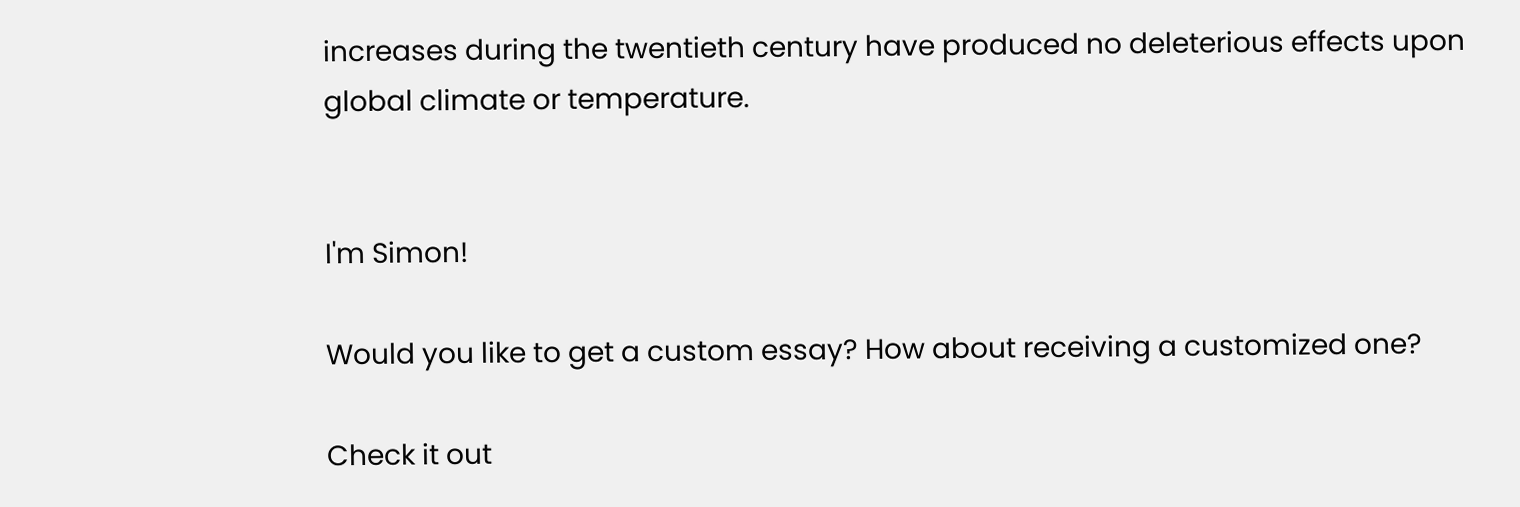increases during the twentieth century have produced no deleterious effects upon global climate or temperature.


I'm Simon!

Would you like to get a custom essay? How about receiving a customized one?

Check it out